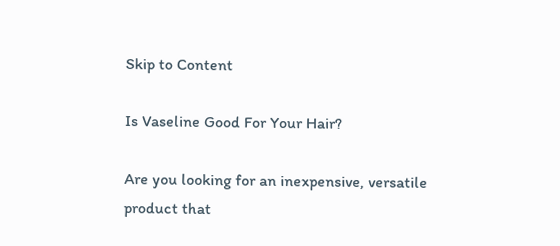Skip to Content

Is Vaseline Good For Your Hair?

Are you looking for an inexpensive, versatile product that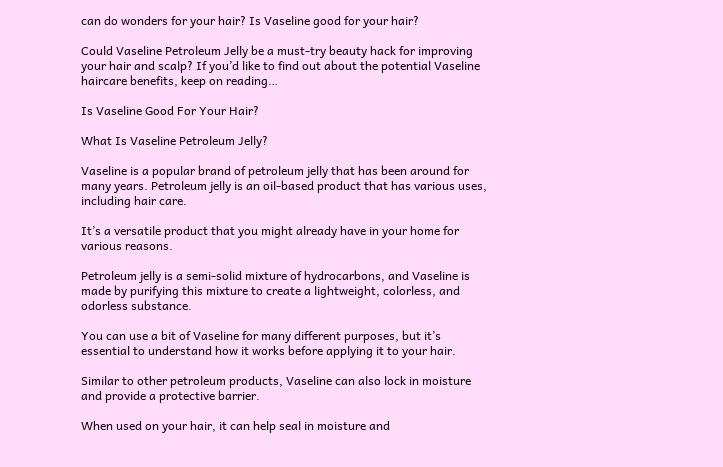can do wonders for your hair? Is Vaseline good for your hair?

Could Vaseline Petroleum Jelly be a must-try beauty hack for improving your hair and scalp? If you’d like to find out about the potential Vaseline haircare benefits, keep on reading…

Is Vaseline Good For Your Hair?

What Is Vaseline Petroleum Jelly?

Vaseline is a popular brand of petroleum jelly that has been around for many years. Petroleum jelly is an oil-based product that has various uses, including hair care.

It’s a versatile product that you might already have in your home for various reasons.

Petroleum jelly is a semi-solid mixture of hydrocarbons, and Vaseline is made by purifying this mixture to create a lightweight, colorless, and odorless substance.

You can use a bit of Vaseline for many different purposes, but it’s essential to understand how it works before applying it to your hair.

Similar to other petroleum products, Vaseline can also lock in moisture and provide a protective barrier.

When used on your hair, it can help seal in moisture and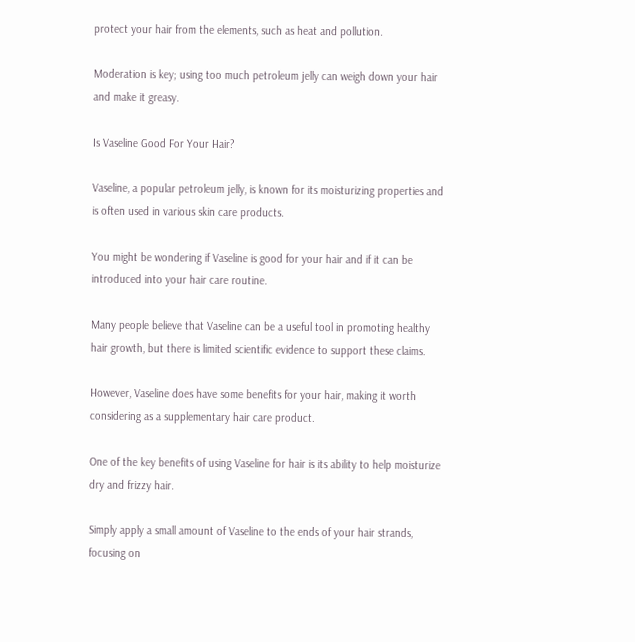protect your hair from the elements, such as heat and pollution.

Moderation is key; using too much petroleum jelly can weigh down your hair and make it greasy.

Is Vaseline Good For Your Hair?

Vaseline, a popular petroleum jelly, is known for its moisturizing properties and is often used in various skin care products.

You might be wondering if Vaseline is good for your hair and if it can be introduced into your hair care routine.

Many people believe that Vaseline can be a useful tool in promoting healthy hair growth, but there is limited scientific evidence to support these claims.

However, Vaseline does have some benefits for your hair, making it worth considering as a supplementary hair care product.

One of the key benefits of using Vaseline for hair is its ability to help moisturize dry and frizzy hair.

Simply apply a small amount of Vaseline to the ends of your hair strands, focusing on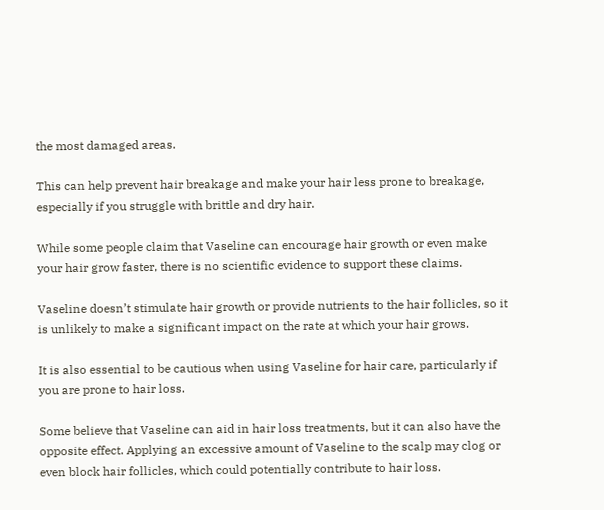the most damaged areas.

This can help prevent hair breakage and make your hair less prone to breakage, especially if you struggle with brittle and dry hair.

While some people claim that Vaseline can encourage hair growth or even make your hair grow faster, there is no scientific evidence to support these claims.

Vaseline doesn’t stimulate hair growth or provide nutrients to the hair follicles, so it is unlikely to make a significant impact on the rate at which your hair grows.

It is also essential to be cautious when using Vaseline for hair care, particularly if you are prone to hair loss.

Some believe that Vaseline can aid in hair loss treatments, but it can also have the opposite effect. Applying an excessive amount of Vaseline to the scalp may clog or even block hair follicles, which could potentially contribute to hair loss.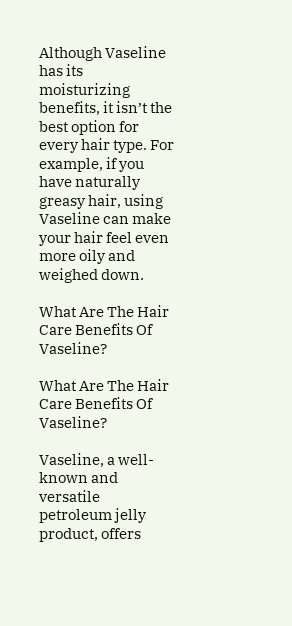Although Vaseline has its moisturizing benefits, it isn’t the best option for every hair type. For example, if you have naturally greasy hair, using Vaseline can make your hair feel even more oily and weighed down.

What Are The Hair Care Benefits Of Vaseline?

What Are The Hair Care Benefits Of Vaseline?

Vaseline, a well-known and versatile petroleum jelly product, offers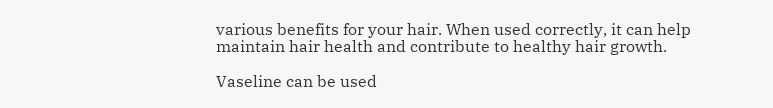various benefits for your hair. When used correctly, it can help maintain hair health and contribute to healthy hair growth.

Vaseline can be used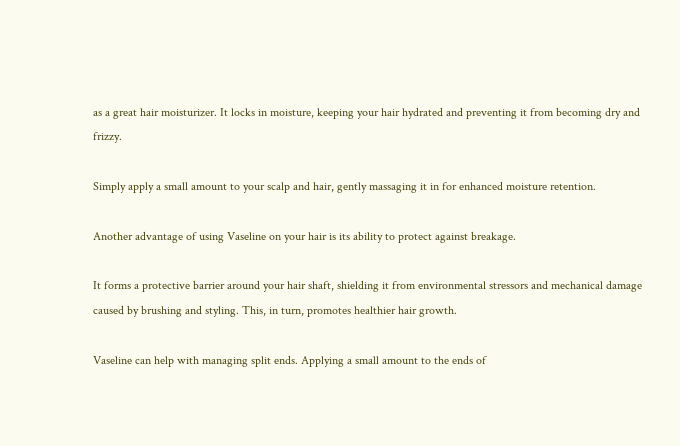as a great hair moisturizer. It locks in moisture, keeping your hair hydrated and preventing it from becoming dry and frizzy.

Simply apply a small amount to your scalp and hair, gently massaging it in for enhanced moisture retention.

Another advantage of using Vaseline on your hair is its ability to protect against breakage.

It forms a protective barrier around your hair shaft, shielding it from environmental stressors and mechanical damage caused by brushing and styling. This, in turn, promotes healthier hair growth.

Vaseline can help with managing split ends. Applying a small amount to the ends of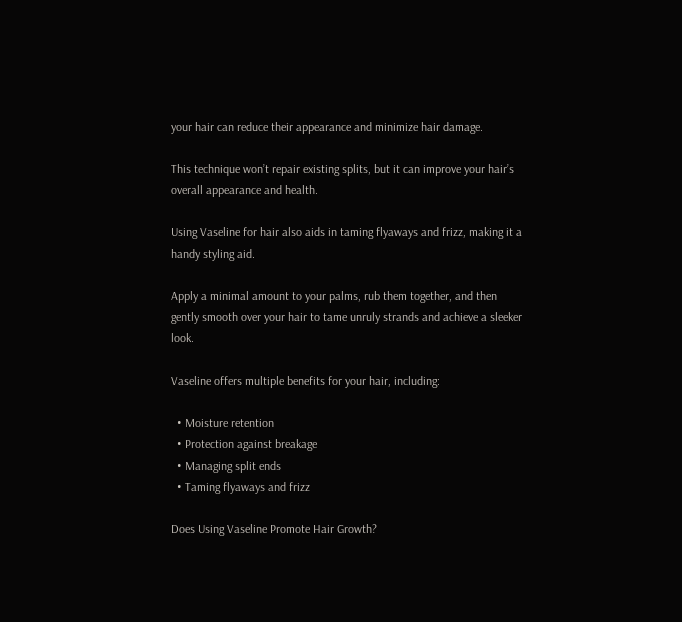your hair can reduce their appearance and minimize hair damage.

This technique won’t repair existing splits, but it can improve your hair’s overall appearance and health.

Using Vaseline for hair also aids in taming flyaways and frizz, making it a handy styling aid.

Apply a minimal amount to your palms, rub them together, and then gently smooth over your hair to tame unruly strands and achieve a sleeker look.

Vaseline offers multiple benefits for your hair, including:

  • Moisture retention
  • Protection against breakage
  • Managing split ends
  • Taming flyaways and frizz

Does Using Vaseline Promote Hair Growth?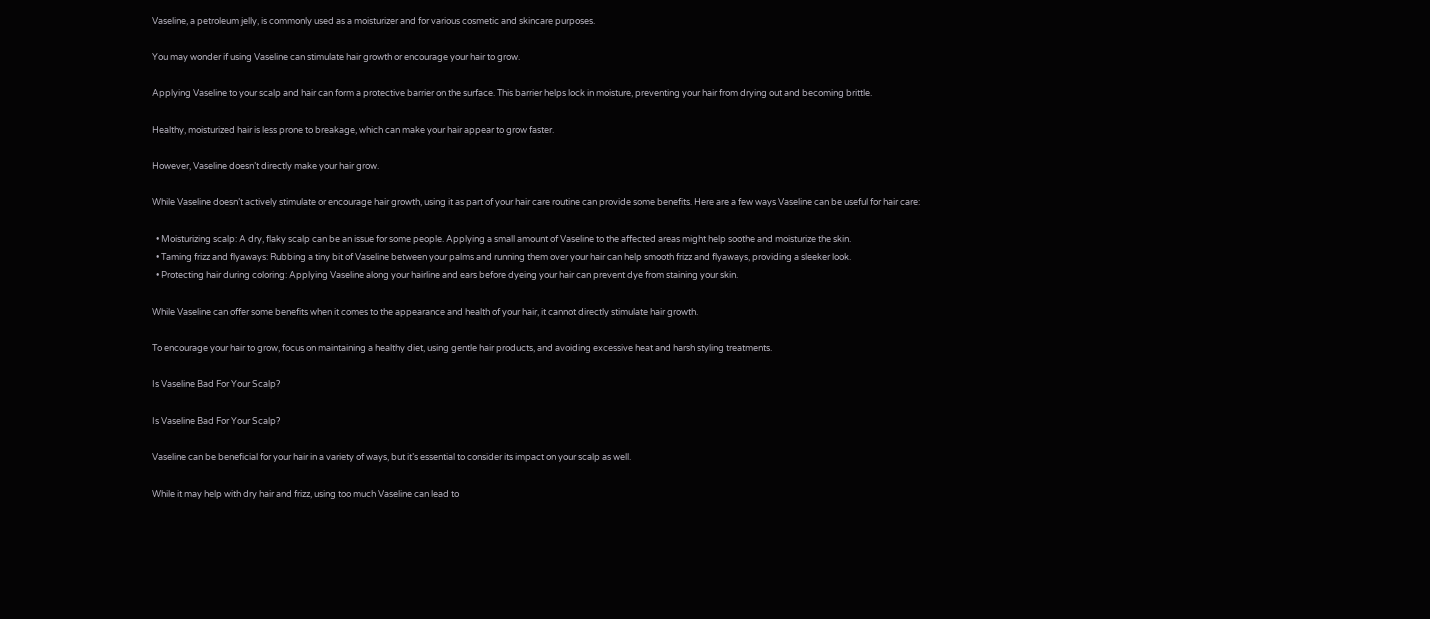Vaseline, a petroleum jelly, is commonly used as a moisturizer and for various cosmetic and skincare purposes.

You may wonder if using Vaseline can stimulate hair growth or encourage your hair to grow.

Applying Vaseline to your scalp and hair can form a protective barrier on the surface. This barrier helps lock in moisture, preventing your hair from drying out and becoming brittle.

Healthy, moisturized hair is less prone to breakage, which can make your hair appear to grow faster.

However, Vaseline doesn’t directly make your hair grow.

While Vaseline doesn’t actively stimulate or encourage hair growth, using it as part of your hair care routine can provide some benefits. Here are a few ways Vaseline can be useful for hair care:

  • Moisturizing scalp: A dry, flaky scalp can be an issue for some people. Applying a small amount of Vaseline to the affected areas might help soothe and moisturize the skin.
  • Taming frizz and flyaways: Rubbing a tiny bit of Vaseline between your palms and running them over your hair can help smooth frizz and flyaways, providing a sleeker look.
  • Protecting hair during coloring: Applying Vaseline along your hairline and ears before dyeing your hair can prevent dye from staining your skin.

While Vaseline can offer some benefits when it comes to the appearance and health of your hair, it cannot directly stimulate hair growth.

To encourage your hair to grow, focus on maintaining a healthy diet, using gentle hair products, and avoiding excessive heat and harsh styling treatments.

Is Vaseline Bad For Your Scalp?

Is Vaseline Bad For Your Scalp?

Vaseline can be beneficial for your hair in a variety of ways, but it’s essential to consider its impact on your scalp as well.

While it may help with dry hair and frizz, using too much Vaseline can lead to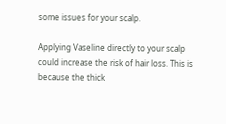some issues for your scalp.

Applying Vaseline directly to your scalp could increase the risk of hair loss. This is because the thick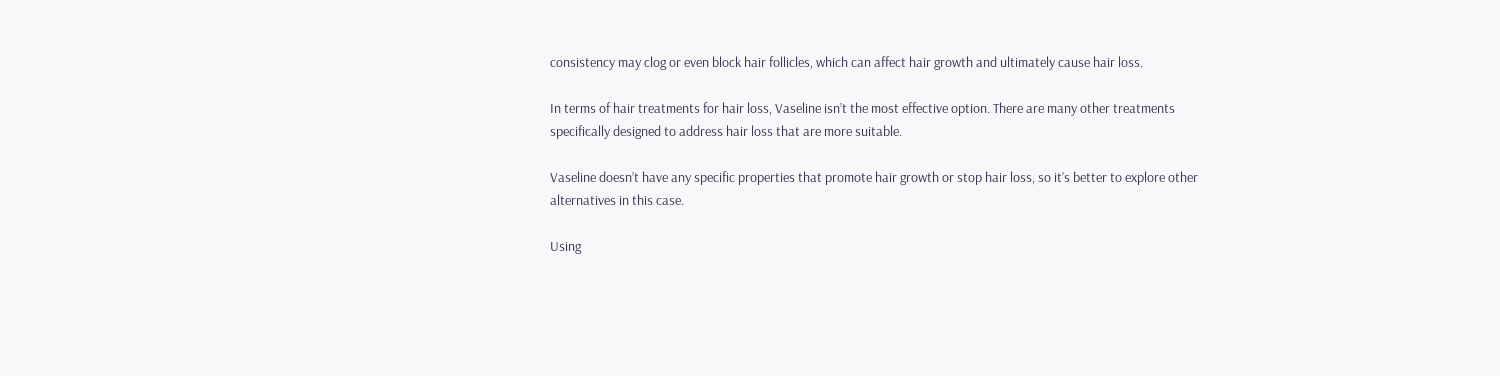consistency may clog or even block hair follicles, which can affect hair growth and ultimately cause hair loss.

In terms of hair treatments for hair loss, Vaseline isn’t the most effective option. There are many other treatments specifically designed to address hair loss that are more suitable.

Vaseline doesn’t have any specific properties that promote hair growth or stop hair loss, so it’s better to explore other alternatives in this case.

Using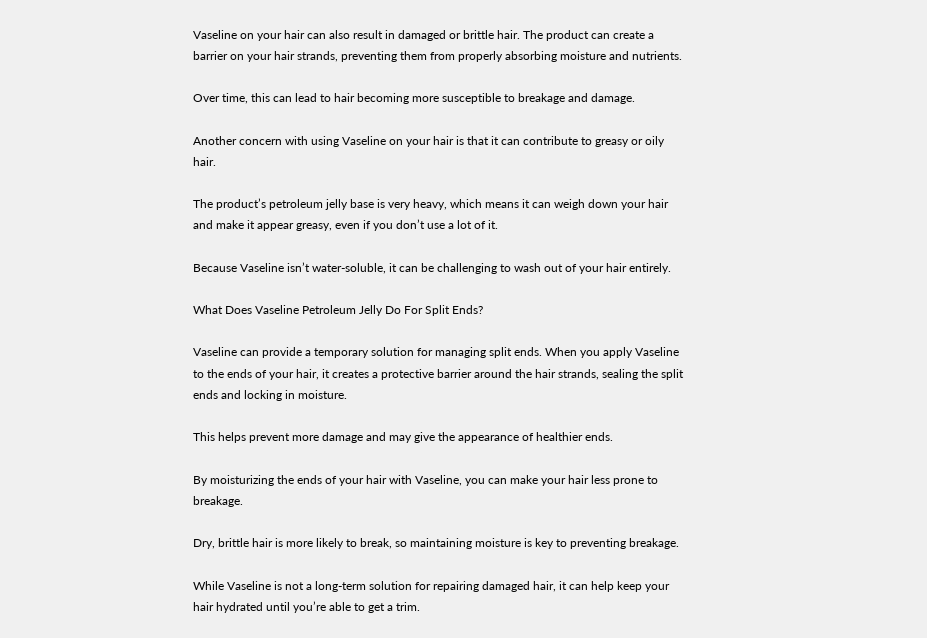Vaseline on your hair can also result in damaged or brittle hair. The product can create a barrier on your hair strands, preventing them from properly absorbing moisture and nutrients.

Over time, this can lead to hair becoming more susceptible to breakage and damage.

Another concern with using Vaseline on your hair is that it can contribute to greasy or oily hair.

The product’s petroleum jelly base is very heavy, which means it can weigh down your hair and make it appear greasy, even if you don’t use a lot of it.

Because Vaseline isn’t water-soluble, it can be challenging to wash out of your hair entirely.

What Does Vaseline Petroleum Jelly Do For Split Ends?

Vaseline can provide a temporary solution for managing split ends. When you apply Vaseline to the ends of your hair, it creates a protective barrier around the hair strands, sealing the split ends and locking in moisture.

This helps prevent more damage and may give the appearance of healthier ends.

By moisturizing the ends of your hair with Vaseline, you can make your hair less prone to breakage.

Dry, brittle hair is more likely to break, so maintaining moisture is key to preventing breakage.

While Vaseline is not a long-term solution for repairing damaged hair, it can help keep your hair hydrated until you’re able to get a trim.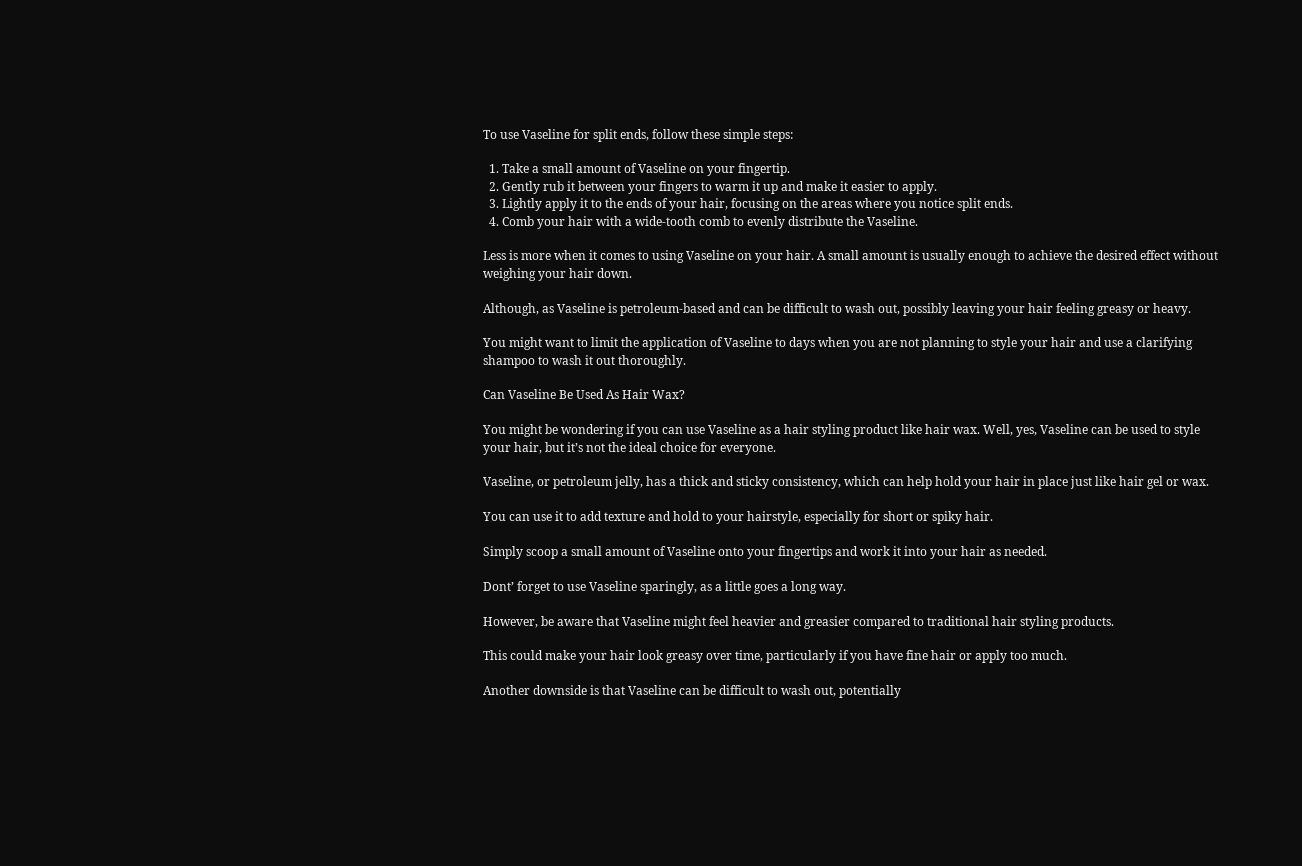To use Vaseline for split ends, follow these simple steps:

  1. Take a small amount of Vaseline on your fingertip.
  2. Gently rub it between your fingers to warm it up and make it easier to apply.
  3. Lightly apply it to the ends of your hair, focusing on the areas where you notice split ends.
  4. Comb your hair with a wide-tooth comb to evenly distribute the Vaseline.

Less is more when it comes to using Vaseline on your hair. A small amount is usually enough to achieve the desired effect without weighing your hair down.

Although, as Vaseline is petroleum-based and can be difficult to wash out, possibly leaving your hair feeling greasy or heavy.

You might want to limit the application of Vaseline to days when you are not planning to style your hair and use a clarifying shampoo to wash it out thoroughly.

Can Vaseline Be Used As Hair Wax?

You might be wondering if you can use Vaseline as a hair styling product like hair wax. Well, yes, Vaseline can be used to style your hair, but it’s not the ideal choice for everyone.

Vaseline, or petroleum jelly, has a thick and sticky consistency, which can help hold your hair in place just like hair gel or wax.

You can use it to add texture and hold to your hairstyle, especially for short or spiky hair.

Simply scoop a small amount of Vaseline onto your fingertips and work it into your hair as needed.

Dont’ forget to use Vaseline sparingly, as a little goes a long way.

However, be aware that Vaseline might feel heavier and greasier compared to traditional hair styling products.

This could make your hair look greasy over time, particularly if you have fine hair or apply too much.

Another downside is that Vaseline can be difficult to wash out, potentially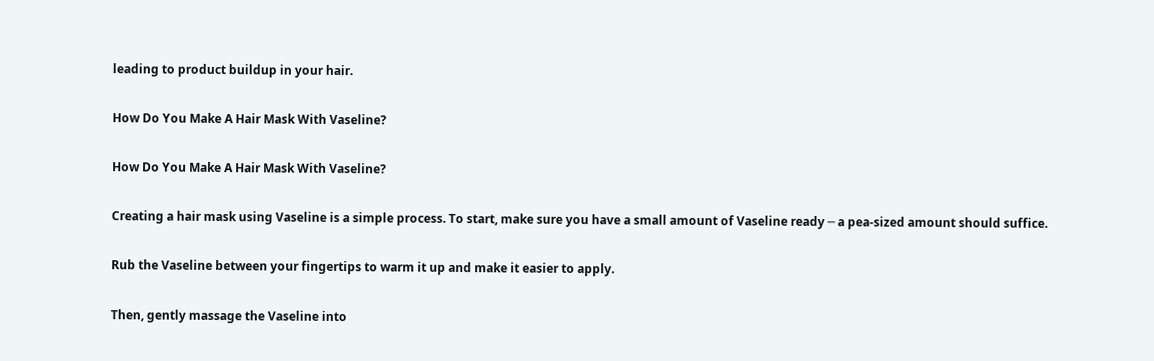leading to product buildup in your hair.

How Do You Make A Hair Mask With Vaseline?

How Do You Make A Hair Mask With Vaseline?

Creating a hair mask using Vaseline is a simple process. To start, make sure you have a small amount of Vaseline ready ─ a pea-sized amount should suffice.

Rub the Vaseline between your fingertips to warm it up and make it easier to apply.

Then, gently massage the Vaseline into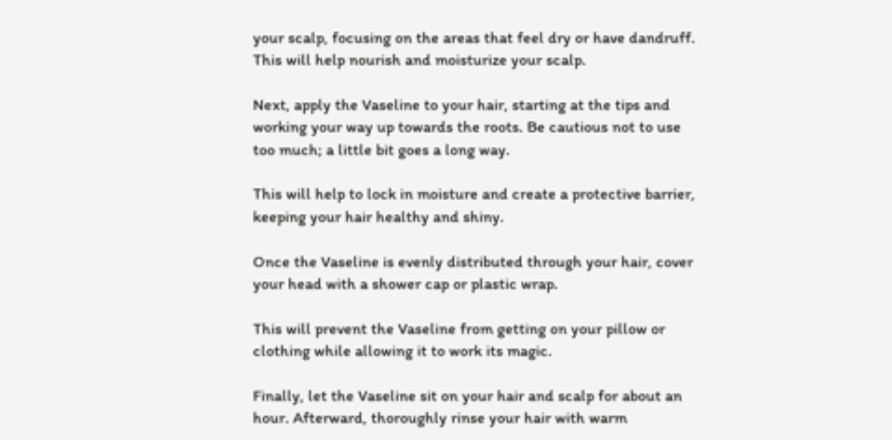your scalp, focusing on the areas that feel dry or have dandruff. This will help nourish and moisturize your scalp.

Next, apply the Vaseline to your hair, starting at the tips and working your way up towards the roots. Be cautious not to use too much; a little bit goes a long way.

This will help to lock in moisture and create a protective barrier, keeping your hair healthy and shiny.

Once the Vaseline is evenly distributed through your hair, cover your head with a shower cap or plastic wrap.

This will prevent the Vaseline from getting on your pillow or clothing while allowing it to work its magic.

Finally, let the Vaseline sit on your hair and scalp for about an hour. Afterward, thoroughly rinse your hair with warm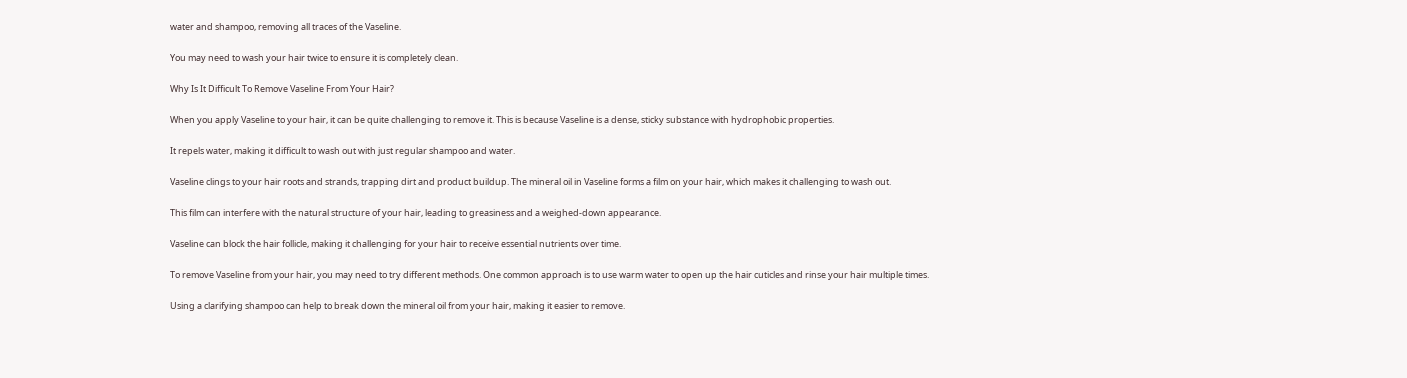water and shampoo, removing all traces of the Vaseline.

You may need to wash your hair twice to ensure it is completely clean.

Why Is It Difficult To Remove Vaseline From Your Hair?

When you apply Vaseline to your hair, it can be quite challenging to remove it. This is because Vaseline is a dense, sticky substance with hydrophobic properties.

It repels water, making it difficult to wash out with just regular shampoo and water.

Vaseline clings to your hair roots and strands, trapping dirt and product buildup. The mineral oil in Vaseline forms a film on your hair, which makes it challenging to wash out.

This film can interfere with the natural structure of your hair, leading to greasiness and a weighed-down appearance.

Vaseline can block the hair follicle, making it challenging for your hair to receive essential nutrients over time.

To remove Vaseline from your hair, you may need to try different methods. One common approach is to use warm water to open up the hair cuticles and rinse your hair multiple times.

Using a clarifying shampoo can help to break down the mineral oil from your hair, making it easier to remove.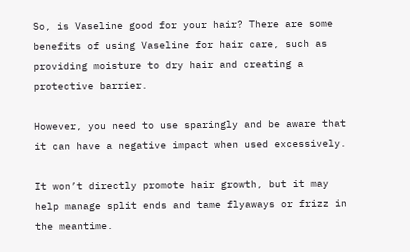So, is Vaseline good for your hair? There are some benefits of using Vaseline for hair care, such as providing moisture to dry hair and creating a protective barrier.

However, you need to use sparingly and be aware that it can have a negative impact when used excessively.

It won’t directly promote hair growth, but it may help manage split ends and tame flyaways or frizz in the meantime.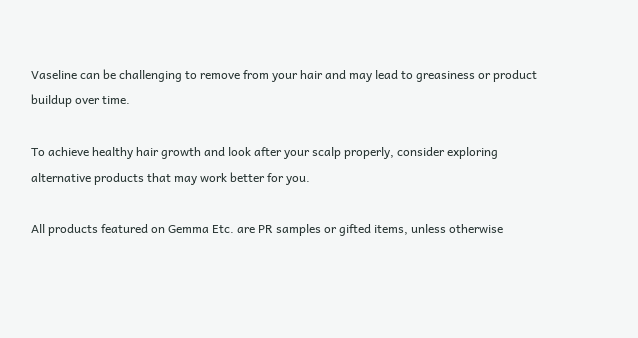Vaseline can be challenging to remove from your hair and may lead to greasiness or product buildup over time.

To achieve healthy hair growth and look after your scalp properly, consider exploring alternative products that may work better for you.

All products featured on Gemma Etc. are PR samples or gifted items, unless otherwise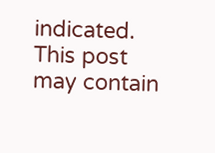indicated. This post may contain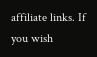affiliate links. If you wish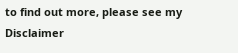to find out more, please see my Disclaimer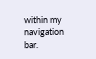within my navigation bar.